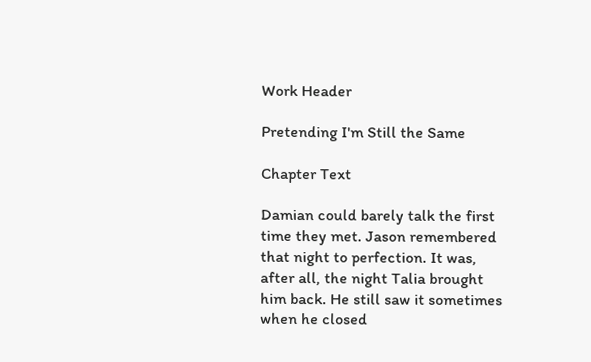Work Header

Pretending I'm Still the Same

Chapter Text

Damian could barely talk the first time they met. Jason remembered that night to perfection. It was, after all, the night Talia brought him back. He still saw it sometimes when he closed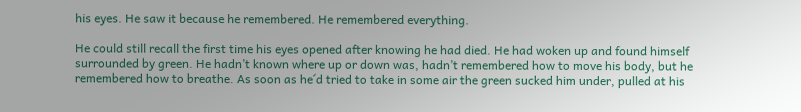his eyes. He saw it because he remembered. He remembered everything.

He could still recall the first time his eyes opened after knowing he had died. He had woken up and found himself surrounded by green. He hadn’t known where up or down was, hadn’t remembered how to move his body, but he remembered how to breathe. As soon as he´d tried to take in some air the green sucked him under, pulled at his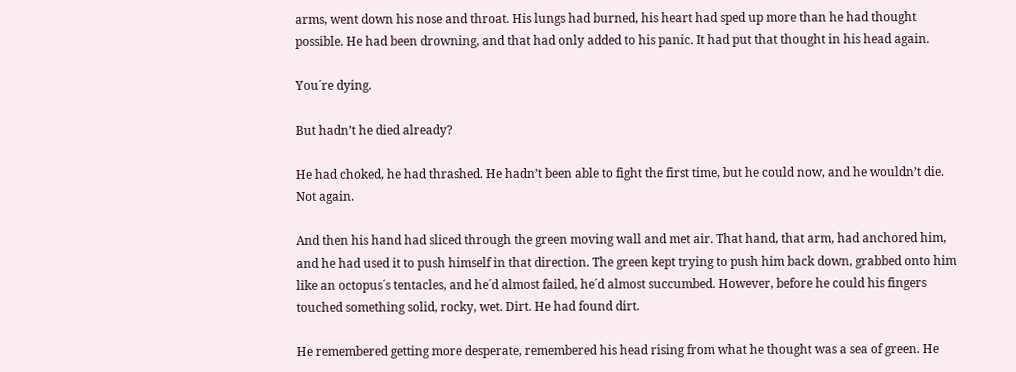arms, went down his nose and throat. His lungs had burned, his heart had sped up more than he had thought possible. He had been drowning, and that had only added to his panic. It had put that thought in his head again.

You´re dying.

But hadn’t he died already?

He had choked, he had thrashed. He hadn’t been able to fight the first time, but he could now, and he wouldn’t die. Not again.

And then his hand had sliced through the green moving wall and met air. That hand, that arm, had anchored him, and he had used it to push himself in that direction. The green kept trying to push him back down, grabbed onto him like an octopus´s tentacles, and he´d almost failed, he´d almost succumbed. However, before he could his fingers touched something solid, rocky, wet. Dirt. He had found dirt.

He remembered getting more desperate, remembered his head rising from what he thought was a sea of green. He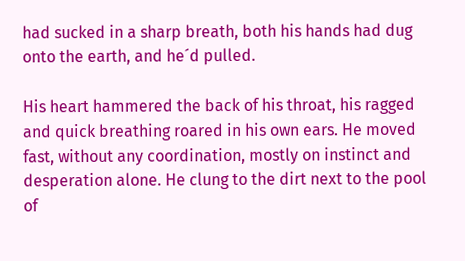had sucked in a sharp breath, both his hands had dug onto the earth, and he´d pulled.

His heart hammered the back of his throat, his ragged and quick breathing roared in his own ears. He moved fast, without any coordination, mostly on instinct and desperation alone. He clung to the dirt next to the pool of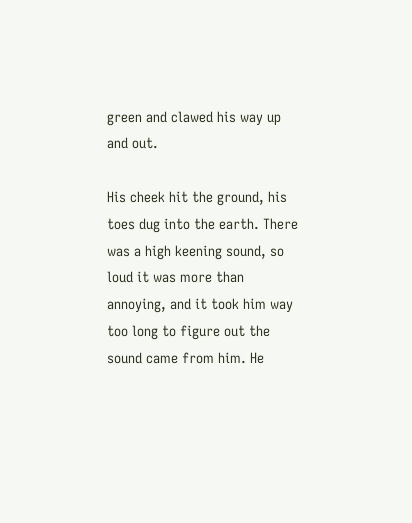green and clawed his way up and out.

His cheek hit the ground, his toes dug into the earth. There was a high keening sound, so loud it was more than annoying, and it took him way too long to figure out the sound came from him. He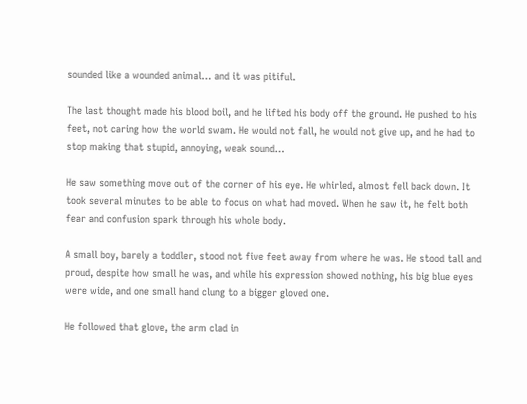sounded like a wounded animal… and it was pitiful.

The last thought made his blood boil, and he lifted his body off the ground. He pushed to his feet, not caring how the world swam. He would not fall, he would not give up, and he had to stop making that stupid, annoying, weak sound…

He saw something move out of the corner of his eye. He whirled, almost fell back down. It took several minutes to be able to focus on what had moved. When he saw it, he felt both fear and confusion spark through his whole body.

A small boy, barely a toddler, stood not five feet away from where he was. He stood tall and proud, despite how small he was, and while his expression showed nothing, his big blue eyes were wide, and one small hand clung to a bigger gloved one.

He followed that glove, the arm clad in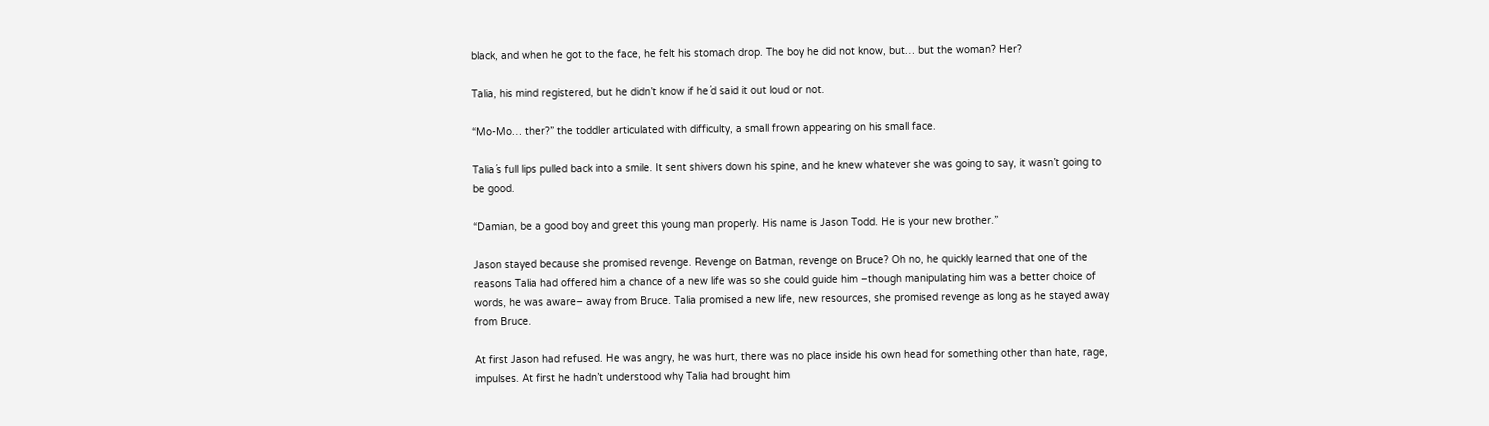black, and when he got to the face, he felt his stomach drop. The boy he did not know, but… but the woman? Her?

Talia, his mind registered, but he didn’t know if he´d said it out loud or not.

“Mo-Mo… ther?” the toddler articulated with difficulty, a small frown appearing on his small face.

Talia´s full lips pulled back into a smile. It sent shivers down his spine, and he knew whatever she was going to say, it wasn’t going to be good.

“Damian, be a good boy and greet this young man properly. His name is Jason Todd. He is your new brother.”

Jason stayed because she promised revenge. Revenge on Batman, revenge on Bruce? Oh no, he quickly learned that one of the reasons Talia had offered him a chance of a new life was so she could guide him –though manipulating him was a better choice of words, he was aware– away from Bruce. Talia promised a new life, new resources, she promised revenge as long as he stayed away from Bruce.

At first Jason had refused. He was angry, he was hurt, there was no place inside his own head for something other than hate, rage, impulses. At first he hadn’t understood why Talia had brought him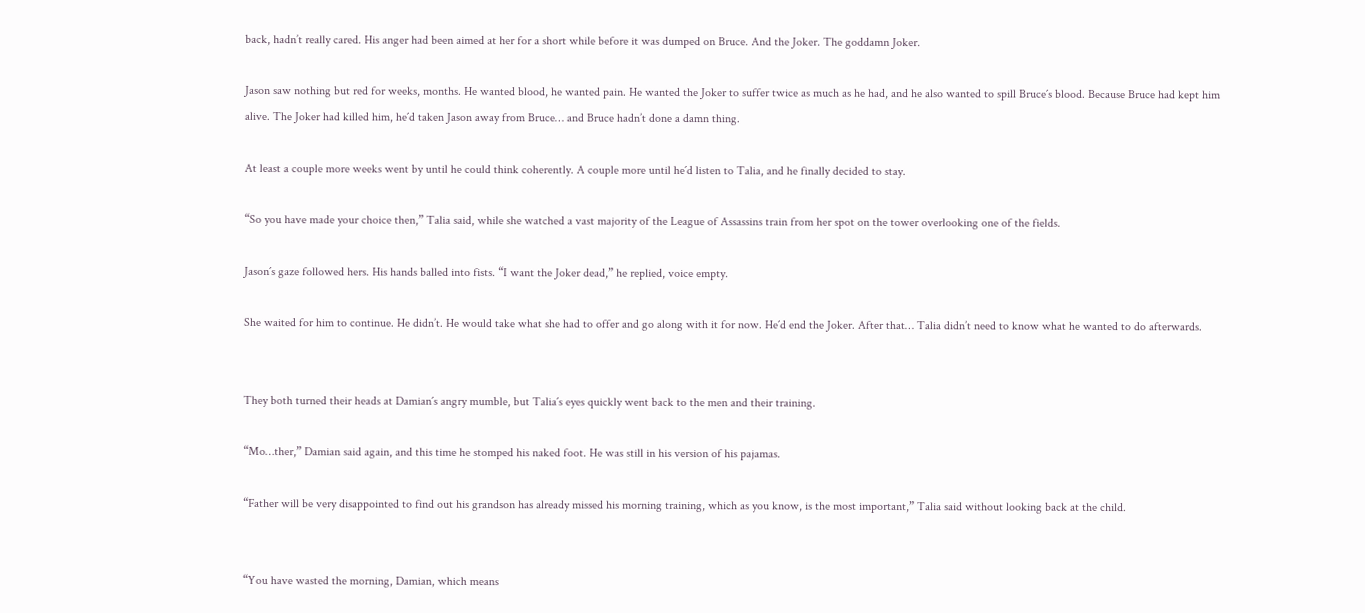back, hadn’t really cared. His anger had been aimed at her for a short while before it was dumped on Bruce. And the Joker. The goddamn Joker.

Jason saw nothing but red for weeks, months. He wanted blood, he wanted pain. He wanted the Joker to suffer twice as much as he had, and he also wanted to spill Bruce´s blood. Because Bruce had kept him alive. The Joker had killed him, he´d taken Jason away from Bruce… and Bruce hadn’t done a damn thing.

At least a couple more weeks went by until he could think coherently. A couple more until he´d listen to Talia, and he finally decided to stay.

“So you have made your choice then,” Talia said, while she watched a vast majority of the League of Assassins train from her spot on the tower overlooking one of the fields.

Jason´s gaze followed hers. His hands balled into fists. “I want the Joker dead,” he replied, voice empty.

She waited for him to continue. He didn’t. He would take what she had to offer and go along with it for now. He´d end the Joker. After that… Talia didn’t need to know what he wanted to do afterwards.


They both turned their heads at Damian´s angry mumble, but Talia´s eyes quickly went back to the men and their training.

“Mo…ther,” Damian said again, and this time he stomped his naked foot. He was still in his version of his pajamas.

“Father will be very disappointed to find out his grandson has already missed his morning training, which as you know, is the most important,” Talia said without looking back at the child.


“You have wasted the morning, Damian, which means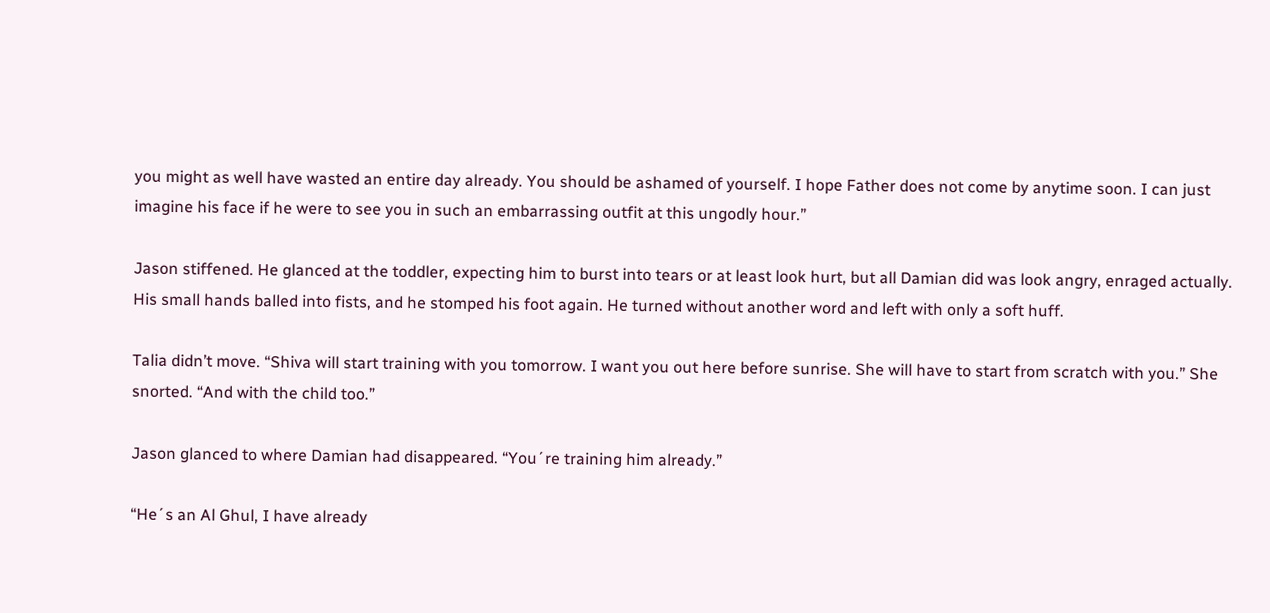you might as well have wasted an entire day already. You should be ashamed of yourself. I hope Father does not come by anytime soon. I can just imagine his face if he were to see you in such an embarrassing outfit at this ungodly hour.”

Jason stiffened. He glanced at the toddler, expecting him to burst into tears or at least look hurt, but all Damian did was look angry, enraged actually. His small hands balled into fists, and he stomped his foot again. He turned without another word and left with only a soft huff.

Talia didn’t move. “Shiva will start training with you tomorrow. I want you out here before sunrise. She will have to start from scratch with you.” She snorted. “And with the child too.”

Jason glanced to where Damian had disappeared. “You´re training him already.”

“He´s an Al Ghul, I have already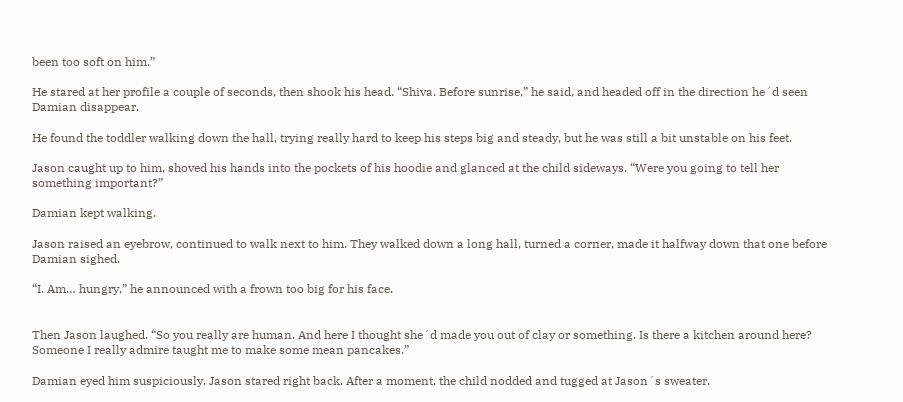been too soft on him.”

He stared at her profile a couple of seconds, then shook his head. “Shiva. Before sunrise,” he said, and headed off in the direction he´d seen Damian disappear.

He found the toddler walking down the hall, trying really hard to keep his steps big and steady, but he was still a bit unstable on his feet.

Jason caught up to him, shoved his hands into the pockets of his hoodie and glanced at the child sideways. “Were you going to tell her something important?”

Damian kept walking.

Jason raised an eyebrow, continued to walk next to him. They walked down a long hall, turned a corner, made it halfway down that one before Damian sighed.

“I. Am… hungry,” he announced with a frown too big for his face.


Then Jason laughed. “So you really are human. And here I thought she´d made you out of clay or something. Is there a kitchen around here? Someone I really admire taught me to make some mean pancakes.”

Damian eyed him suspiciously. Jason stared right back. After a moment, the child nodded and tugged at Jason´s sweater.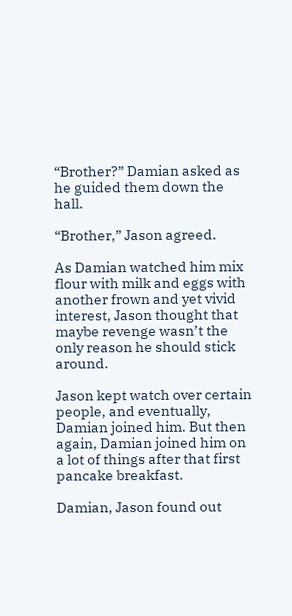“Brother?” Damian asked as he guided them down the hall.

“Brother,” Jason agreed.

As Damian watched him mix flour with milk and eggs with another frown and yet vivid interest, Jason thought that maybe revenge wasn’t the only reason he should stick around.

Jason kept watch over certain people, and eventually, Damian joined him. But then again, Damian joined him on a lot of things after that first pancake breakfast.

Damian, Jason found out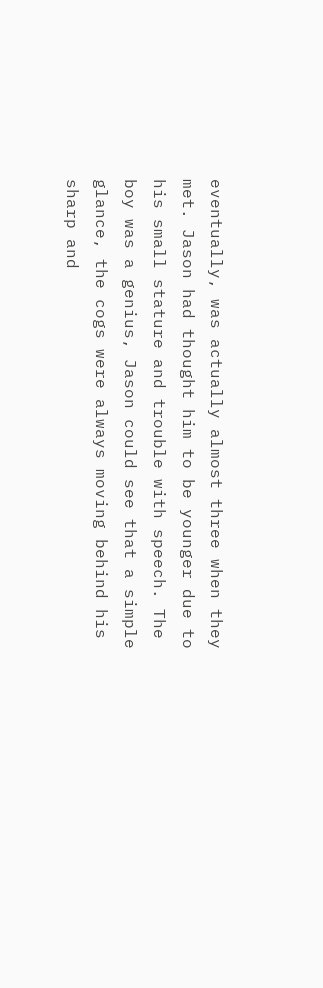eventually, was actually almost three when they met. Jason had thought him to be younger due to his small stature and trouble with speech. The boy was a genius, Jason could see that a simple glance, the cogs were always moving behind his sharp and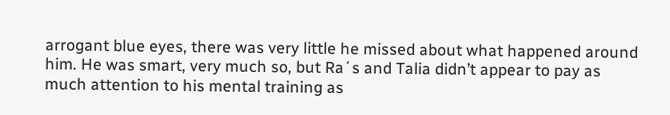arrogant blue eyes, there was very little he missed about what happened around him. He was smart, very much so, but Ra´s and Talia didn’t appear to pay as much attention to his mental training as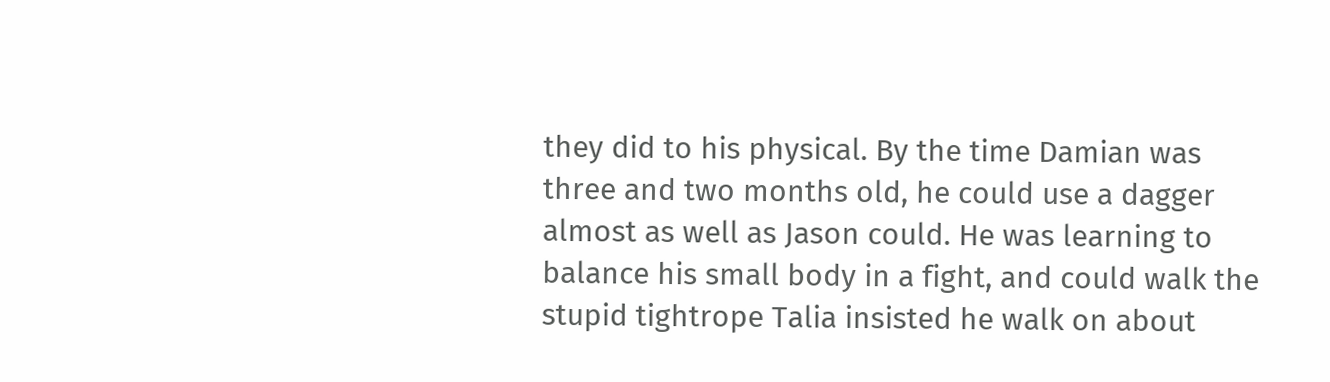they did to his physical. By the time Damian was three and two months old, he could use a dagger almost as well as Jason could. He was learning to balance his small body in a fight, and could walk the stupid tightrope Talia insisted he walk on about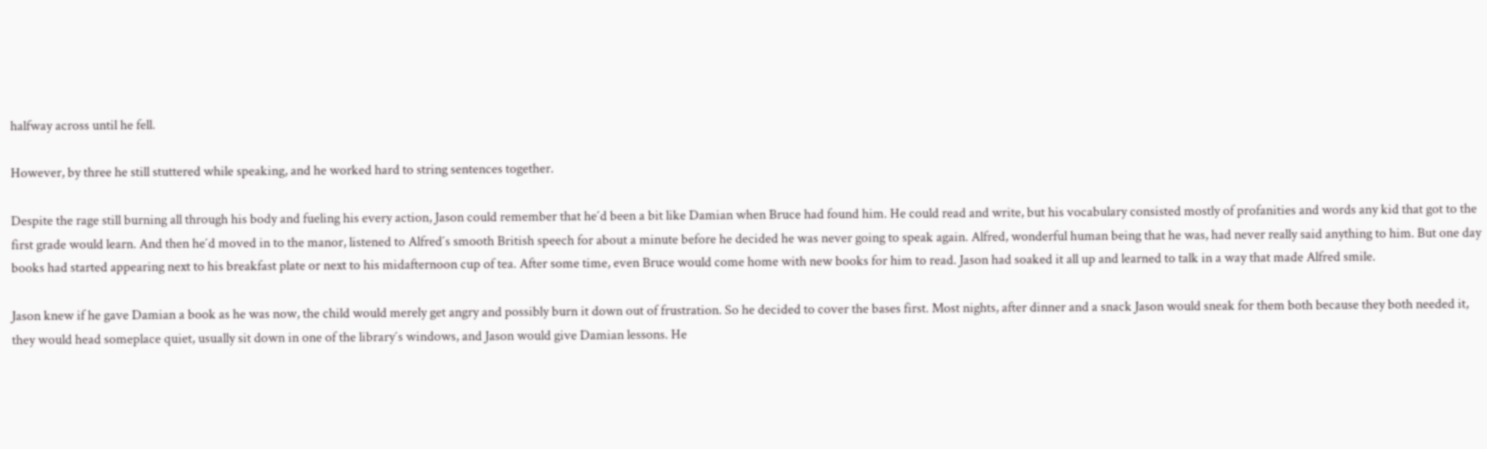halfway across until he fell.

However, by three he still stuttered while speaking, and he worked hard to string sentences together.

Despite the rage still burning all through his body and fueling his every action, Jason could remember that he´d been a bit like Damian when Bruce had found him. He could read and write, but his vocabulary consisted mostly of profanities and words any kid that got to the first grade would learn. And then he´d moved in to the manor, listened to Alfred´s smooth British speech for about a minute before he decided he was never going to speak again. Alfred, wonderful human being that he was, had never really said anything to him. But one day books had started appearing next to his breakfast plate or next to his midafternoon cup of tea. After some time, even Bruce would come home with new books for him to read. Jason had soaked it all up and learned to talk in a way that made Alfred smile.

Jason knew if he gave Damian a book as he was now, the child would merely get angry and possibly burn it down out of frustration. So he decided to cover the bases first. Most nights, after dinner and a snack Jason would sneak for them both because they both needed it, they would head someplace quiet, usually sit down in one of the library´s windows, and Jason would give Damian lessons. He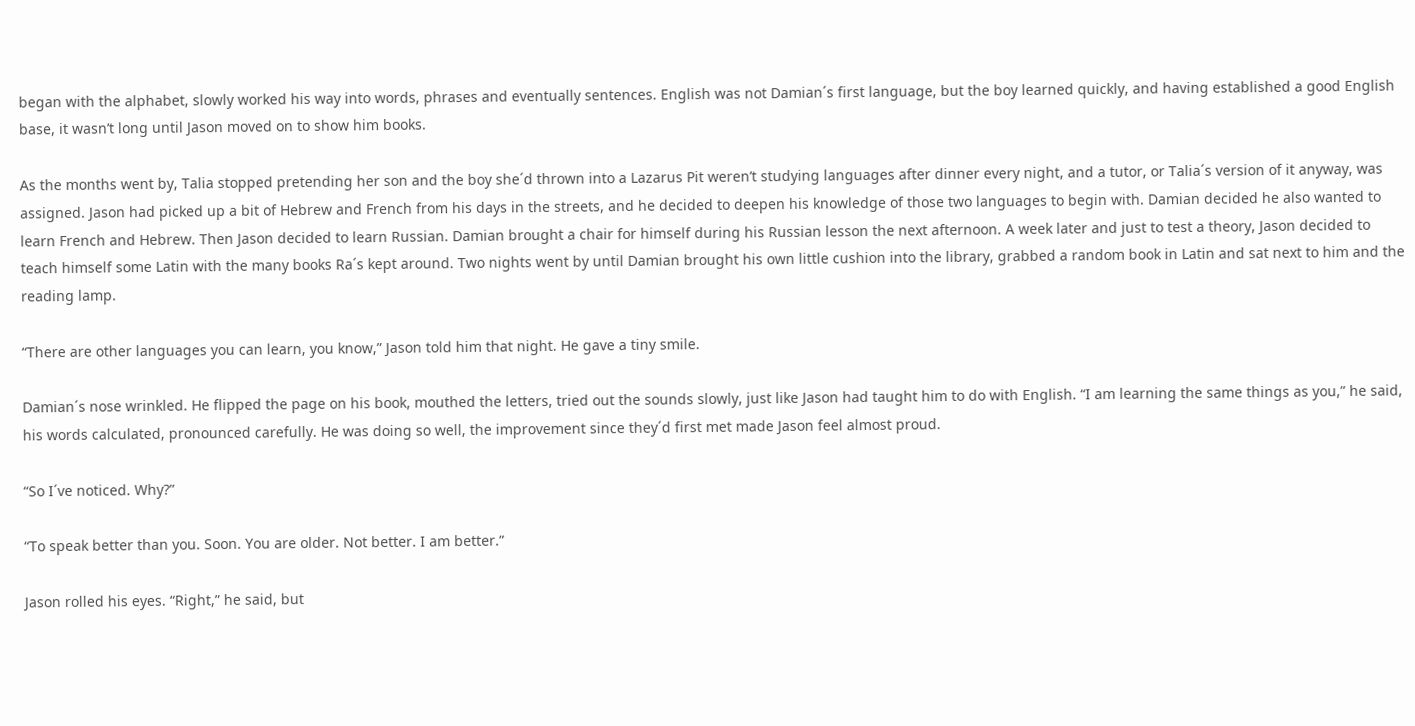began with the alphabet, slowly worked his way into words, phrases and eventually sentences. English was not Damian´s first language, but the boy learned quickly, and having established a good English base, it wasn’t long until Jason moved on to show him books.

As the months went by, Talia stopped pretending her son and the boy she´d thrown into a Lazarus Pit weren’t studying languages after dinner every night, and a tutor, or Talia´s version of it anyway, was assigned. Jason had picked up a bit of Hebrew and French from his days in the streets, and he decided to deepen his knowledge of those two languages to begin with. Damian decided he also wanted to learn French and Hebrew. Then Jason decided to learn Russian. Damian brought a chair for himself during his Russian lesson the next afternoon. A week later and just to test a theory, Jason decided to teach himself some Latin with the many books Ra´s kept around. Two nights went by until Damian brought his own little cushion into the library, grabbed a random book in Latin and sat next to him and the reading lamp.

“There are other languages you can learn, you know,” Jason told him that night. He gave a tiny smile.

Damian´s nose wrinkled. He flipped the page on his book, mouthed the letters, tried out the sounds slowly, just like Jason had taught him to do with English. “I am learning the same things as you,” he said, his words calculated, pronounced carefully. He was doing so well, the improvement since they´d first met made Jason feel almost proud.

“So I´ve noticed. Why?”

“To speak better than you. Soon. You are older. Not better. I am better.”

Jason rolled his eyes. “Right,” he said, but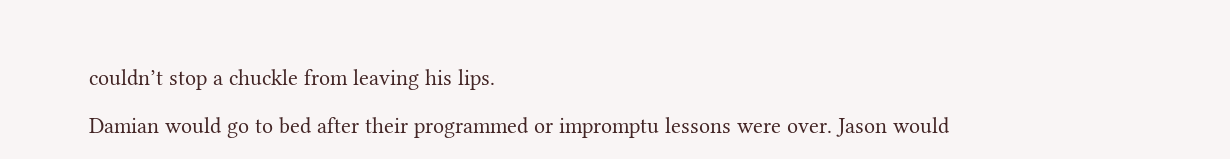couldn’t stop a chuckle from leaving his lips.

Damian would go to bed after their programmed or impromptu lessons were over. Jason would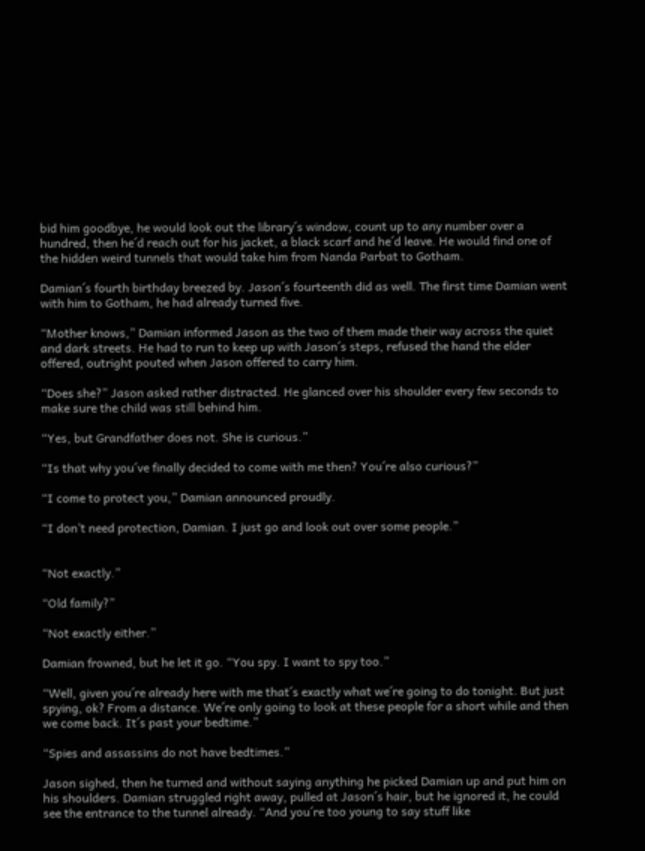bid him goodbye, he would look out the library´s window, count up to any number over a hundred, then he´d reach out for his jacket, a black scarf and he´d leave. He would find one of the hidden weird tunnels that would take him from Nanda Parbat to Gotham.

Damian´s fourth birthday breezed by. Jason´s fourteenth did as well. The first time Damian went with him to Gotham, he had already turned five.

“Mother knows,” Damian informed Jason as the two of them made their way across the quiet and dark streets. He had to run to keep up with Jason´s steps, refused the hand the elder offered, outright pouted when Jason offered to carry him.

“Does she?” Jason asked rather distracted. He glanced over his shoulder every few seconds to make sure the child was still behind him.

“Yes, but Grandfather does not. She is curious.”

“Is that why you´ve finally decided to come with me then? You´re also curious?”

“I come to protect you,” Damian announced proudly.

“I don’t need protection, Damian. I just go and look out over some people.”


“Not exactly.”

“Old family?”

“Not exactly either.”

Damian frowned, but he let it go. “You spy. I want to spy too.”

“Well, given you´re already here with me that´s exactly what we´re going to do tonight. But just spying, ok? From a distance. We´re only going to look at these people for a short while and then we come back. It´s past your bedtime.”

“Spies and assassins do not have bedtimes.”

Jason sighed, then he turned and without saying anything he picked Damian up and put him on his shoulders. Damian struggled right away, pulled at Jason´s hair, but he ignored it, he could see the entrance to the tunnel already. “And you´re too young to say stuff like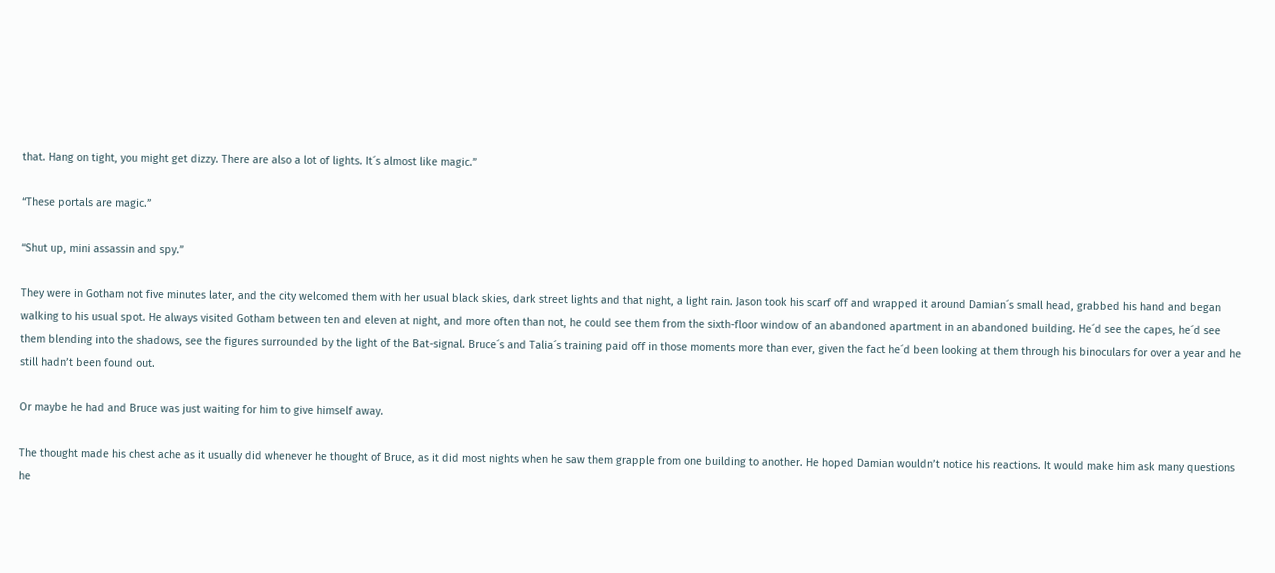that. Hang on tight, you might get dizzy. There are also a lot of lights. It´s almost like magic.”

“These portals are magic.”

“Shut up, mini assassin and spy.”

They were in Gotham not five minutes later, and the city welcomed them with her usual black skies, dark street lights and that night, a light rain. Jason took his scarf off and wrapped it around Damian´s small head, grabbed his hand and began walking to his usual spot. He always visited Gotham between ten and eleven at night, and more often than not, he could see them from the sixth-floor window of an abandoned apartment in an abandoned building. He´d see the capes, he´d see them blending into the shadows, see the figures surrounded by the light of the Bat-signal. Bruce´s and Talia´s training paid off in those moments more than ever, given the fact he´d been looking at them through his binoculars for over a year and he still hadn’t been found out.

Or maybe he had and Bruce was just waiting for him to give himself away.

The thought made his chest ache as it usually did whenever he thought of Bruce, as it did most nights when he saw them grapple from one building to another. He hoped Damian wouldn’t notice his reactions. It would make him ask many questions he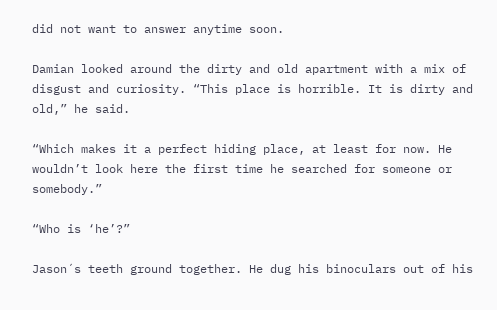did not want to answer anytime soon.

Damian looked around the dirty and old apartment with a mix of disgust and curiosity. “This place is horrible. It is dirty and old,” he said.

“Which makes it a perfect hiding place, at least for now. He wouldn’t look here the first time he searched for someone or somebody.”

“Who is ‘he’?”

Jason´s teeth ground together. He dug his binoculars out of his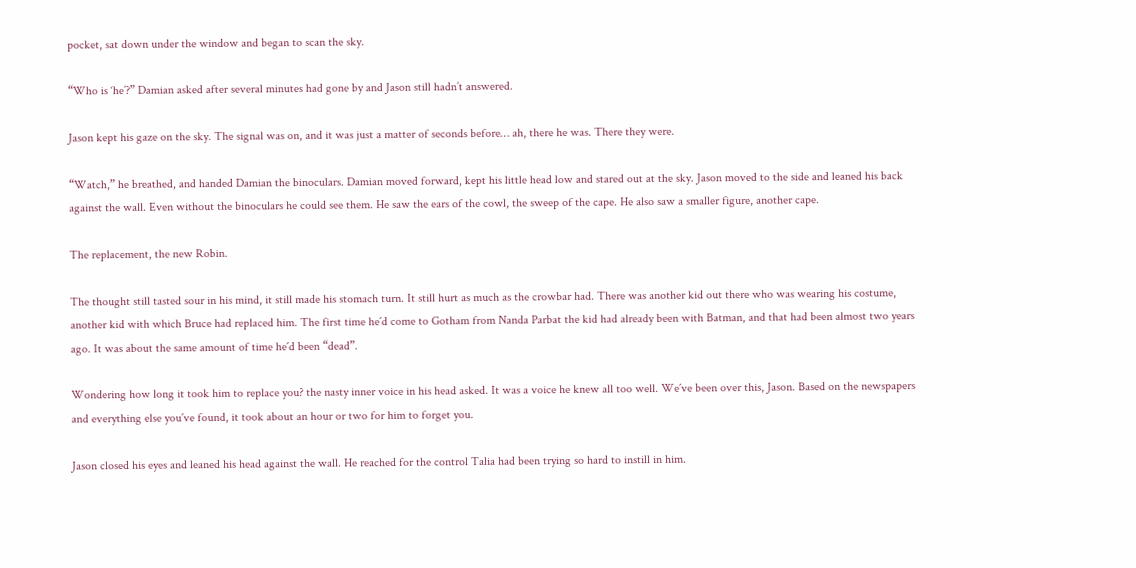pocket, sat down under the window and began to scan the sky.

“Who is ‘he’?” Damian asked after several minutes had gone by and Jason still hadn’t answered.

Jason kept his gaze on the sky. The signal was on, and it was just a matter of seconds before… ah, there he was. There they were.

“Watch,” he breathed, and handed Damian the binoculars. Damian moved forward, kept his little head low and stared out at the sky. Jason moved to the side and leaned his back against the wall. Even without the binoculars he could see them. He saw the ears of the cowl, the sweep of the cape. He also saw a smaller figure, another cape.

The replacement, the new Robin.

The thought still tasted sour in his mind, it still made his stomach turn. It still hurt as much as the crowbar had. There was another kid out there who was wearing his costume, another kid with which Bruce had replaced him. The first time he´d come to Gotham from Nanda Parbat the kid had already been with Batman, and that had been almost two years ago. It was about the same amount of time he´d been “dead”.

Wondering how long it took him to replace you? the nasty inner voice in his head asked. It was a voice he knew all too well. We´ve been over this, Jason. Based on the newspapers and everything else you´ve found, it took about an hour or two for him to forget you.

Jason closed his eyes and leaned his head against the wall. He reached for the control Talia had been trying so hard to instill in him.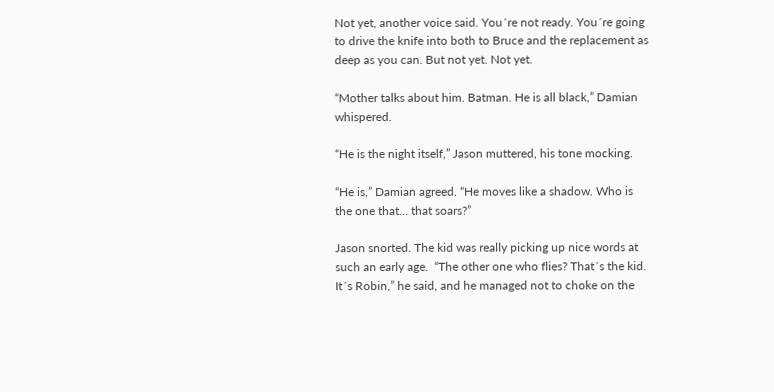Not yet, another voice said. You´re not ready. You´re going to drive the knife into both to Bruce and the replacement as deep as you can. But not yet. Not yet.

“Mother talks about him. Batman. He is all black,” Damian whispered.

“He is the night itself,” Jason muttered, his tone mocking.

“He is,” Damian agreed. “He moves like a shadow. Who is the one that… that soars?”

Jason snorted. The kid was really picking up nice words at such an early age.  “The other one who flies? That´s the kid. It´s Robin,” he said, and he managed not to choke on the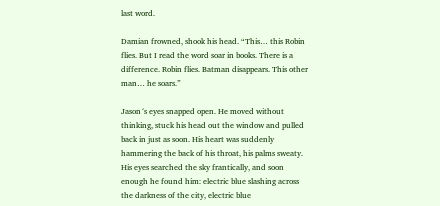last word.

Damian frowned, shook his head. “This… this Robin flies. But I read the word soar in books. There is a difference. Robin flies. Batman disappears. This other man… he soars.”

Jason´s eyes snapped open. He moved without thinking, stuck his head out the window and pulled back in just as soon. His heart was suddenly hammering the back of his throat, his palms sweaty. His eyes searched the sky frantically, and soon enough he found him: electric blue slashing across the darkness of the city, electric blue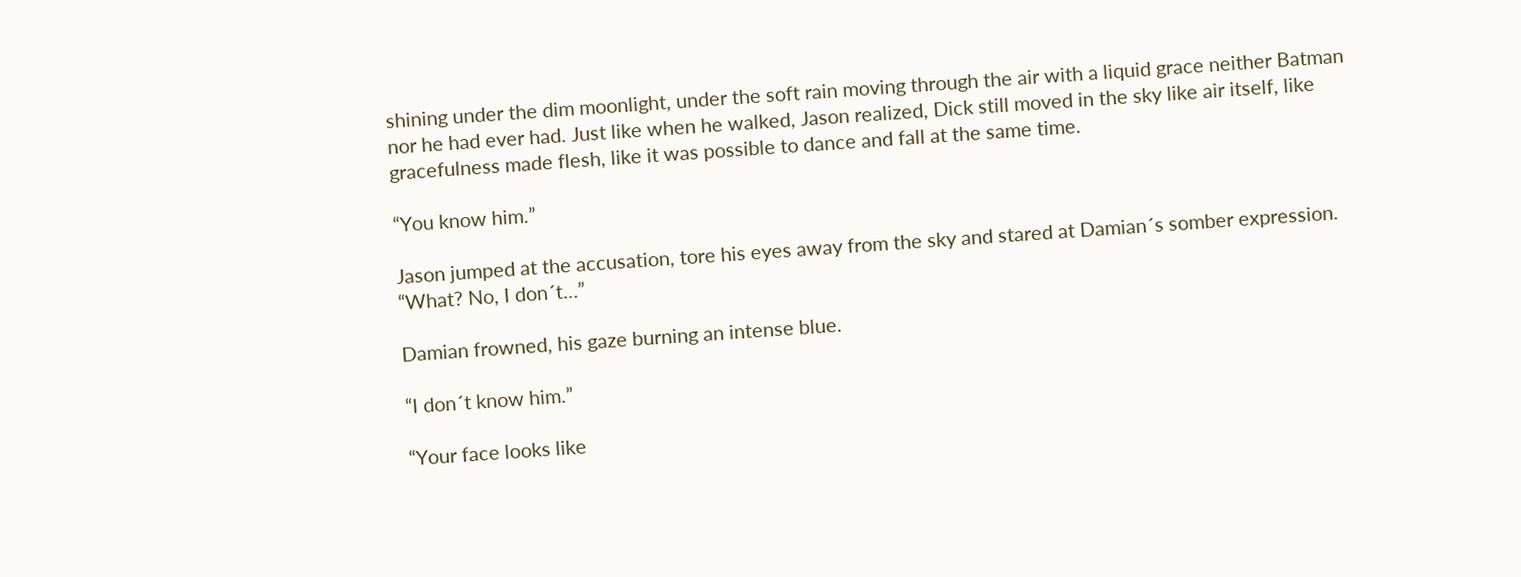shining under the dim moonlight, under the soft rain moving through the air with a liquid grace neither Batman nor he had ever had. Just like when he walked, Jason realized, Dick still moved in the sky like air itself, like gracefulness made flesh, like it was possible to dance and fall at the same time.

“You know him.”

Jason jumped at the accusation, tore his eyes away from the sky and stared at Damian´s somber expression. “What? No, I don´t…”

Damian frowned, his gaze burning an intense blue.

“I don´t know him.”

“Your face looks like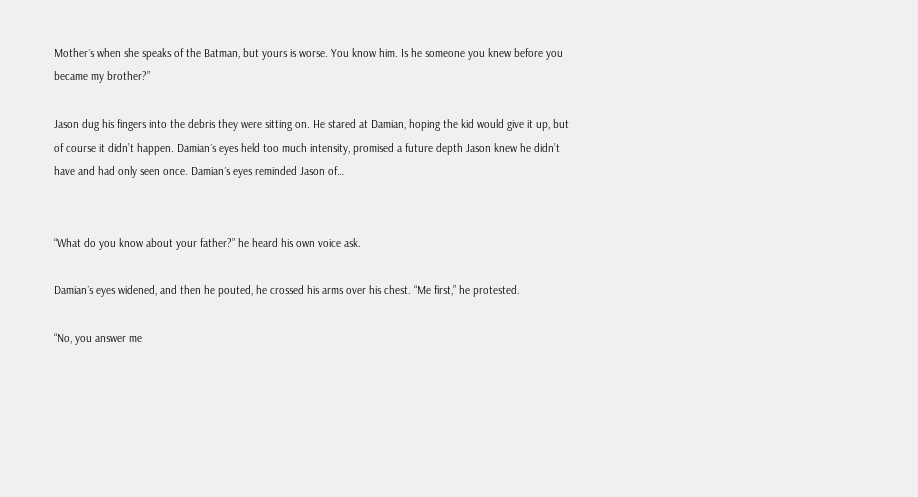Mother´s when she speaks of the Batman, but yours is worse. You know him. Is he someone you knew before you became my brother?”

Jason dug his fingers into the debris they were sitting on. He stared at Damian, hoping the kid would give it up, but of course it didn’t happen. Damian´s eyes held too much intensity, promised a future depth Jason knew he didn’t have and had only seen once. Damian´s eyes reminded Jason of…


“What do you know about your father?” he heard his own voice ask.

Damian´s eyes widened, and then he pouted, he crossed his arms over his chest. “Me first,” he protested.

“No, you answer me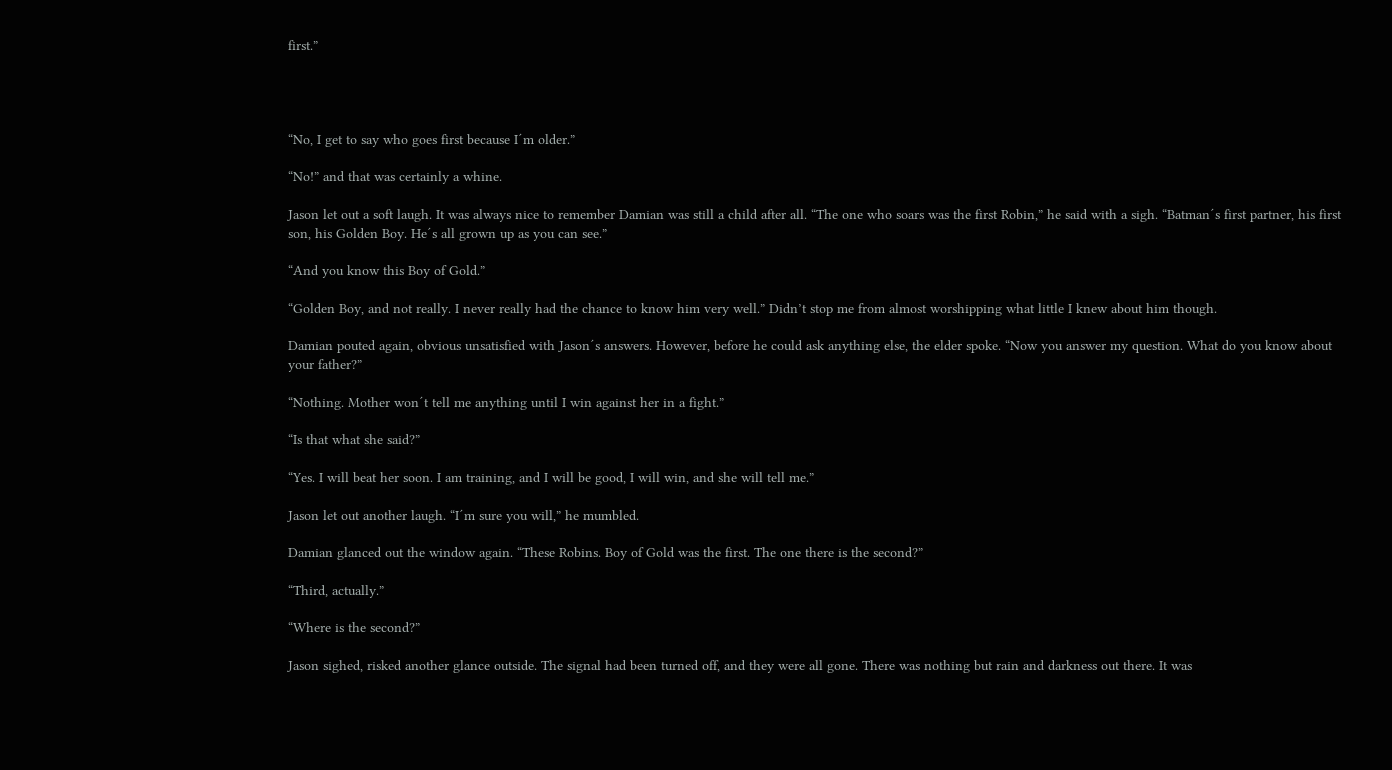first.”




“No, I get to say who goes first because I´m older.”

“No!” and that was certainly a whine.

Jason let out a soft laugh. It was always nice to remember Damian was still a child after all. “The one who soars was the first Robin,” he said with a sigh. “Batman´s first partner, his first son, his Golden Boy. He´s all grown up as you can see.”

“And you know this Boy of Gold.”

“Golden Boy, and not really. I never really had the chance to know him very well.” Didn’t stop me from almost worshipping what little I knew about him though.

Damian pouted again, obvious unsatisfied with Jason´s answers. However, before he could ask anything else, the elder spoke. “Now you answer my question. What do you know about your father?”

“Nothing. Mother won´t tell me anything until I win against her in a fight.”

“Is that what she said?”

“Yes. I will beat her soon. I am training, and I will be good, I will win, and she will tell me.”

Jason let out another laugh. “I´m sure you will,” he mumbled.

Damian glanced out the window again. “These Robins. Boy of Gold was the first. The one there is the second?”

“Third, actually.”

“Where is the second?”

Jason sighed, risked another glance outside. The signal had been turned off, and they were all gone. There was nothing but rain and darkness out there. It was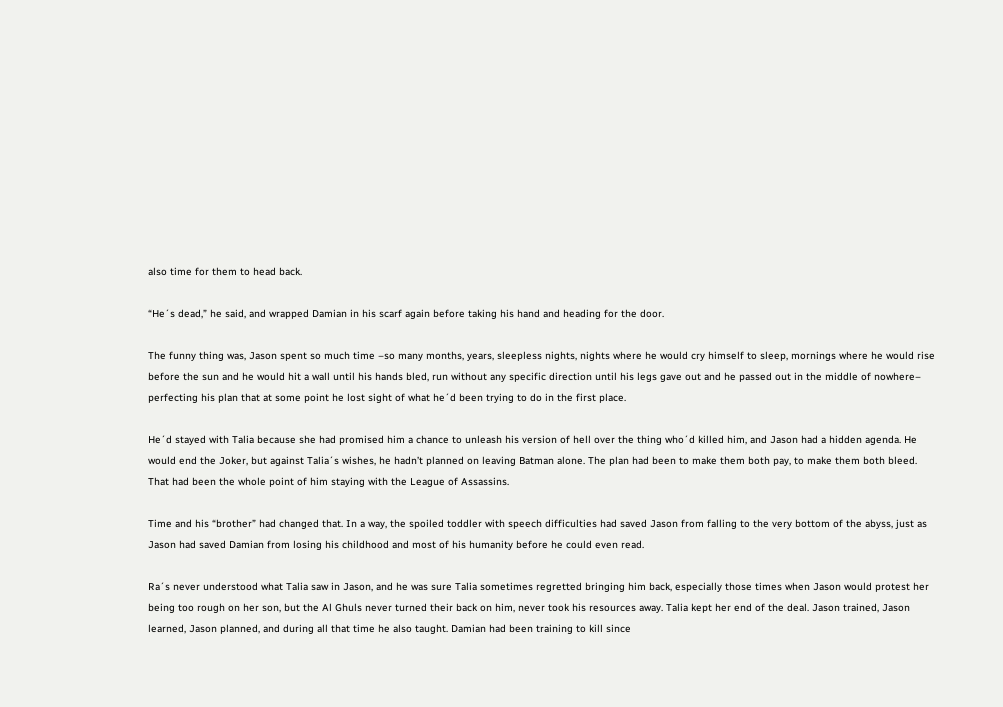also time for them to head back.

“He´s dead,” he said, and wrapped Damian in his scarf again before taking his hand and heading for the door.

The funny thing was, Jason spent so much time –so many months, years, sleepless nights, nights where he would cry himself to sleep, mornings where he would rise before the sun and he would hit a wall until his hands bled, run without any specific direction until his legs gave out and he passed out in the middle of nowhere– perfecting his plan that at some point he lost sight of what he´d been trying to do in the first place.

He´d stayed with Talia because she had promised him a chance to unleash his version of hell over the thing who´d killed him, and Jason had a hidden agenda. He would end the Joker, but against Talia´s wishes, he hadn’t planned on leaving Batman alone. The plan had been to make them both pay, to make them both bleed. That had been the whole point of him staying with the League of Assassins.

Time and his “brother” had changed that. In a way, the spoiled toddler with speech difficulties had saved Jason from falling to the very bottom of the abyss, just as Jason had saved Damian from losing his childhood and most of his humanity before he could even read.

Ra´s never understood what Talia saw in Jason, and he was sure Talia sometimes regretted bringing him back, especially those times when Jason would protest her being too rough on her son, but the Al Ghuls never turned their back on him, never took his resources away. Talia kept her end of the deal. Jason trained, Jason learned, Jason planned, and during all that time he also taught. Damian had been training to kill since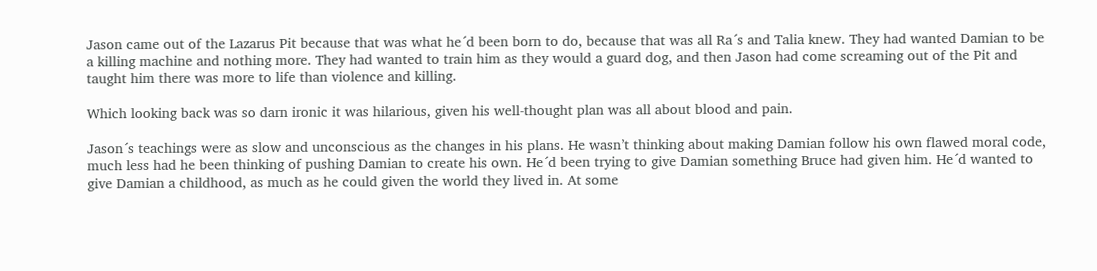Jason came out of the Lazarus Pit because that was what he´d been born to do, because that was all Ra´s and Talia knew. They had wanted Damian to be a killing machine and nothing more. They had wanted to train him as they would a guard dog, and then Jason had come screaming out of the Pit and taught him there was more to life than violence and killing.

Which looking back was so darn ironic it was hilarious, given his well-thought plan was all about blood and pain.

Jason´s teachings were as slow and unconscious as the changes in his plans. He wasn’t thinking about making Damian follow his own flawed moral code, much less had he been thinking of pushing Damian to create his own. He´d been trying to give Damian something Bruce had given him. He´d wanted to give Damian a childhood, as much as he could given the world they lived in. At some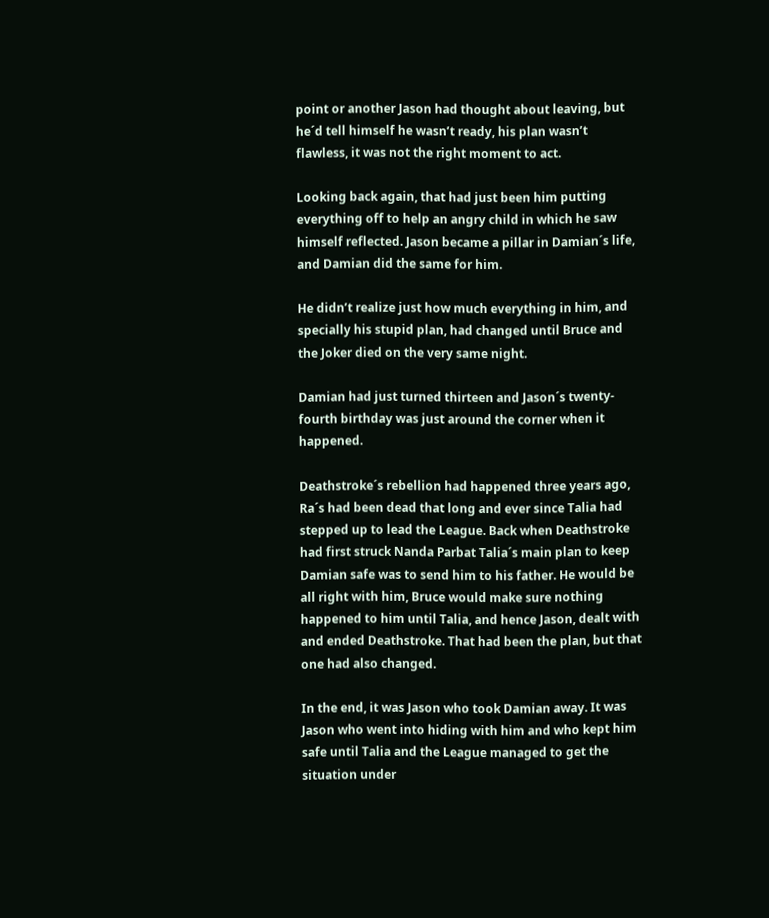point or another Jason had thought about leaving, but he´d tell himself he wasn’t ready, his plan wasn’t flawless, it was not the right moment to act.

Looking back again, that had just been him putting everything off to help an angry child in which he saw himself reflected. Jason became a pillar in Damian´s life, and Damian did the same for him.

He didn’t realize just how much everything in him, and specially his stupid plan, had changed until Bruce and the Joker died on the very same night.

Damian had just turned thirteen and Jason´s twenty-fourth birthday was just around the corner when it happened.

Deathstroke´s rebellion had happened three years ago, Ra´s had been dead that long and ever since Talia had stepped up to lead the League. Back when Deathstroke had first struck Nanda Parbat Talia´s main plan to keep Damian safe was to send him to his father. He would be all right with him, Bruce would make sure nothing happened to him until Talia, and hence Jason, dealt with and ended Deathstroke. That had been the plan, but that one had also changed.

In the end, it was Jason who took Damian away. It was Jason who went into hiding with him and who kept him safe until Talia and the League managed to get the situation under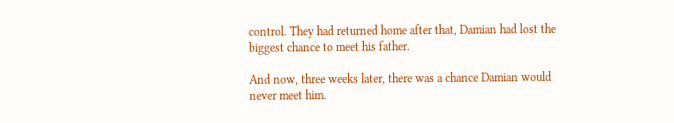control. They had returned home after that, Damian had lost the biggest chance to meet his father.

And now, three weeks later, there was a chance Damian would never meet him.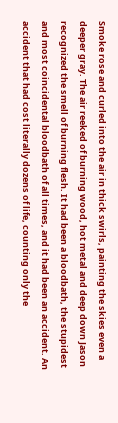Smoke rose and curled into the air in thick swirls, painting the skies even a deeper gray. The air reeked of burning wood, hot metal and deep down Jason recognized the smell of burning flesh. It had been a bloodbath, the stupidest and most coincidental bloodbath of all times, and it had been an accident. An accident that had cost literally dozens of life, counting only the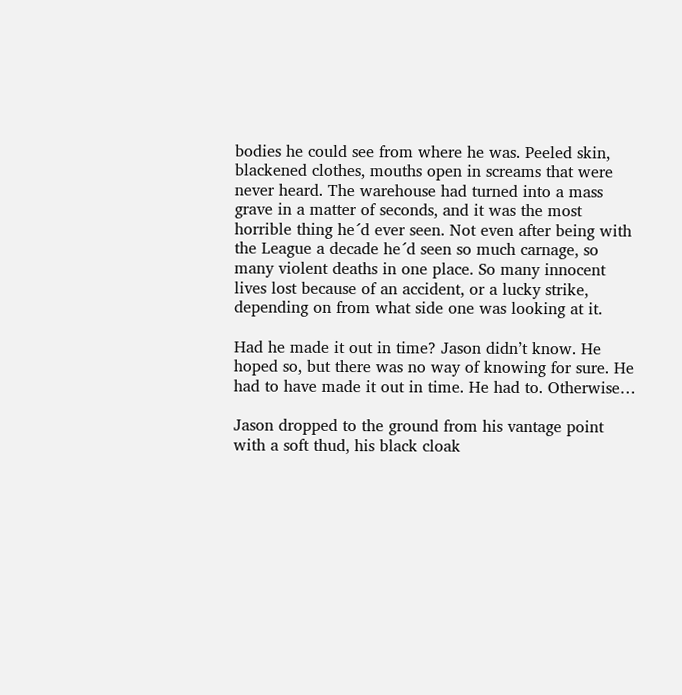bodies he could see from where he was. Peeled skin, blackened clothes, mouths open in screams that were never heard. The warehouse had turned into a mass grave in a matter of seconds, and it was the most horrible thing he´d ever seen. Not even after being with the League a decade he´d seen so much carnage, so many violent deaths in one place. So many innocent lives lost because of an accident, or a lucky strike, depending on from what side one was looking at it.

Had he made it out in time? Jason didn’t know. He hoped so, but there was no way of knowing for sure. He had to have made it out in time. He had to. Otherwise…

Jason dropped to the ground from his vantage point with a soft thud, his black cloak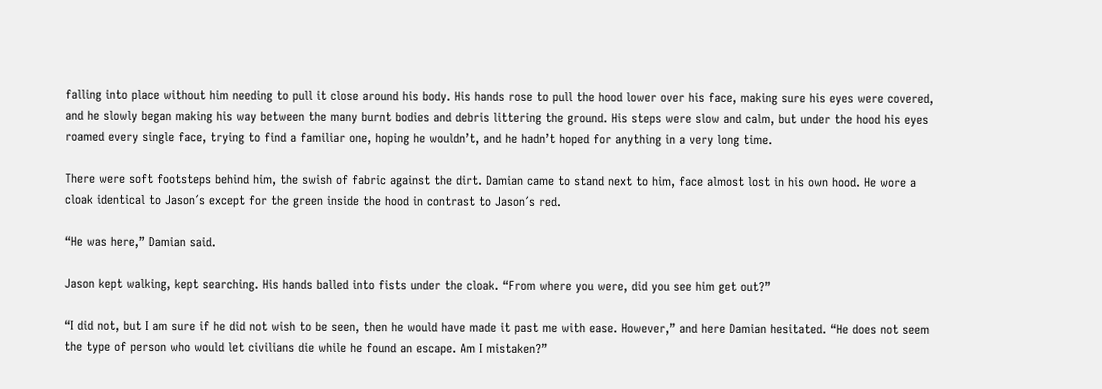falling into place without him needing to pull it close around his body. His hands rose to pull the hood lower over his face, making sure his eyes were covered, and he slowly began making his way between the many burnt bodies and debris littering the ground. His steps were slow and calm, but under the hood his eyes roamed every single face, trying to find a familiar one, hoping he wouldn’t, and he hadn’t hoped for anything in a very long time.

There were soft footsteps behind him, the swish of fabric against the dirt. Damian came to stand next to him, face almost lost in his own hood. He wore a cloak identical to Jason´s except for the green inside the hood in contrast to Jason´s red.

“He was here,” Damian said.

Jason kept walking, kept searching. His hands balled into fists under the cloak. “From where you were, did you see him get out?”

“I did not, but I am sure if he did not wish to be seen, then he would have made it past me with ease. However,” and here Damian hesitated. “He does not seem the type of person who would let civilians die while he found an escape. Am I mistaken?”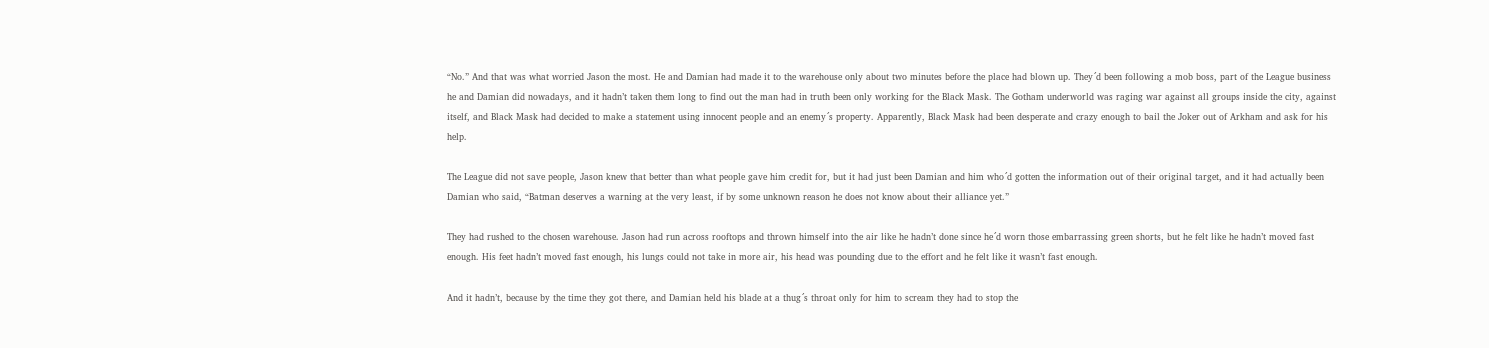“No.” And that was what worried Jason the most. He and Damian had made it to the warehouse only about two minutes before the place had blown up. They´d been following a mob boss, part of the League business he and Damian did nowadays, and it hadn’t taken them long to find out the man had in truth been only working for the Black Mask. The Gotham underworld was raging war against all groups inside the city, against itself, and Black Mask had decided to make a statement using innocent people and an enemy´s property. Apparently, Black Mask had been desperate and crazy enough to bail the Joker out of Arkham and ask for his help.

The League did not save people, Jason knew that better than what people gave him credit for, but it had just been Damian and him who´d gotten the information out of their original target, and it had actually been Damian who said, “Batman deserves a warning at the very least, if by some unknown reason he does not know about their alliance yet.”

They had rushed to the chosen warehouse. Jason had run across rooftops and thrown himself into the air like he hadn’t done since he´d worn those embarrassing green shorts, but he felt like he hadn’t moved fast enough. His feet hadn’t moved fast enough, his lungs could not take in more air, his head was pounding due to the effort and he felt like it wasn’t fast enough.

And it hadn’t, because by the time they got there, and Damian held his blade at a thug´s throat only for him to scream they had to stop the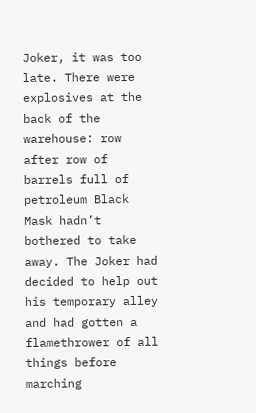Joker, it was too late. There were explosives at the back of the warehouse: row after row of barrels full of petroleum Black Mask hadn’t bothered to take away. The Joker had decided to help out his temporary alley and had gotten a flamethrower of all things before marching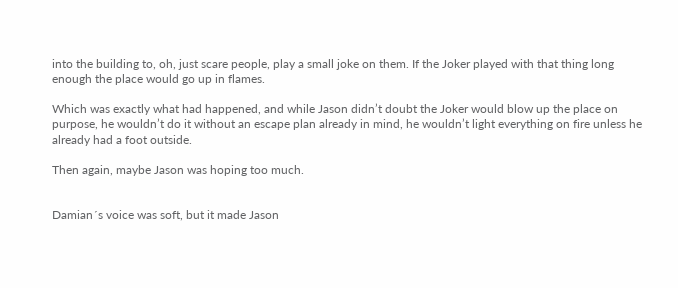into the building to, oh, just scare people, play a small joke on them. If the Joker played with that thing long enough the place would go up in flames.

Which was exactly what had happened, and while Jason didn’t doubt the Joker would blow up the place on purpose, he wouldn’t do it without an escape plan already in mind, he wouldn’t light everything on fire unless he already had a foot outside.

Then again, maybe Jason was hoping too much.


Damian´s voice was soft, but it made Jason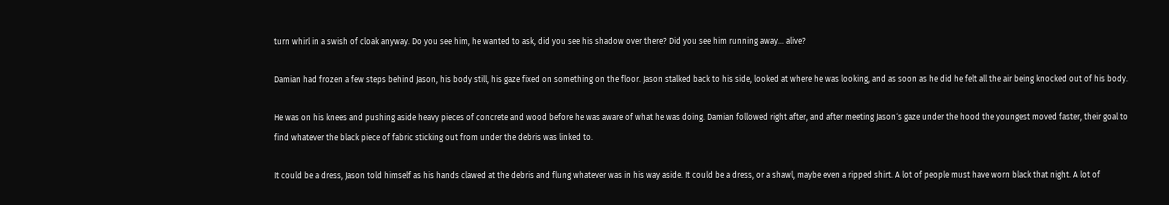turn whirl in a swish of cloak anyway. Do you see him, he wanted to ask, did you see his shadow over there? Did you see him running away… alive?

Damian had frozen a few steps behind Jason, his body still, his gaze fixed on something on the floor. Jason stalked back to his side, looked at where he was looking, and as soon as he did he felt all the air being knocked out of his body.

He was on his knees and pushing aside heavy pieces of concrete and wood before he was aware of what he was doing. Damian followed right after, and after meeting Jason´s gaze under the hood the youngest moved faster, their goal to find whatever the black piece of fabric sticking out from under the debris was linked to.

It could be a dress, Jason told himself as his hands clawed at the debris and flung whatever was in his way aside. It could be a dress, or a shawl, maybe even a ripped shirt. A lot of people must have worn black that night. A lot of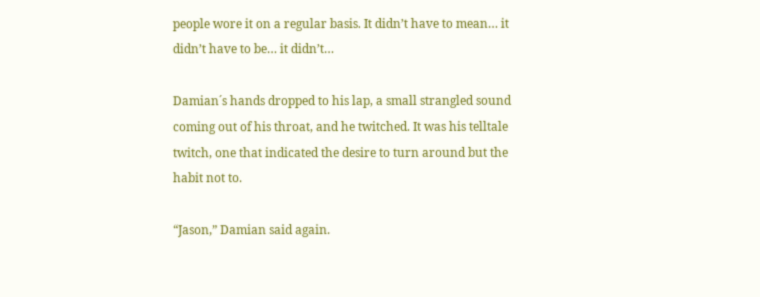people wore it on a regular basis. It didn’t have to mean… it didn’t have to be… it didn’t…

Damian´s hands dropped to his lap, a small strangled sound coming out of his throat, and he twitched. It was his telltale twitch, one that indicated the desire to turn around but the habit not to.

“Jason,” Damian said again.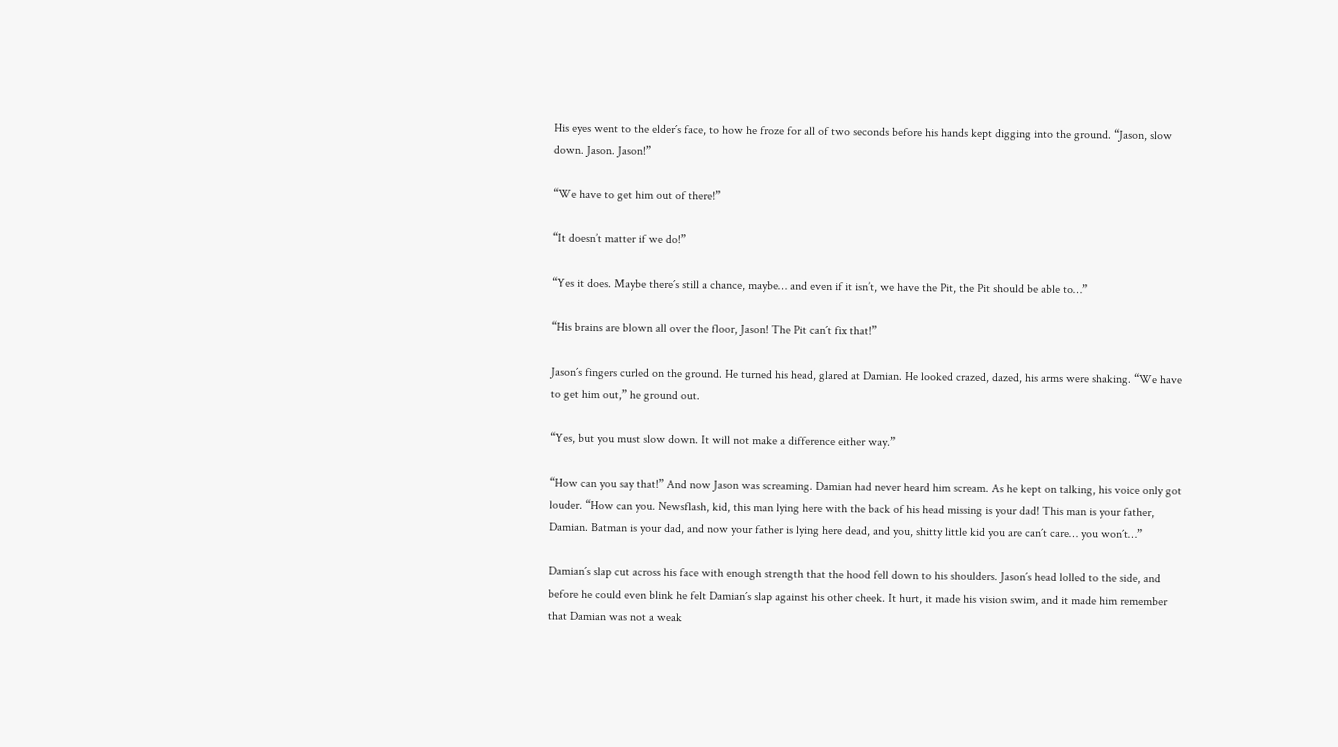His eyes went to the elder´s face, to how he froze for all of two seconds before his hands kept digging into the ground. “Jason, slow down. Jason. Jason!”

“We have to get him out of there!”

“It doesn’t matter if we do!”

“Yes it does. Maybe there´s still a chance, maybe… and even if it isn’t, we have the Pit, the Pit should be able to…”

“His brains are blown all over the floor, Jason! The Pit can´t fix that!”

Jason´s fingers curled on the ground. He turned his head, glared at Damian. He looked crazed, dazed, his arms were shaking. “We have to get him out,” he ground out.

“Yes, but you must slow down. It will not make a difference either way.”

“How can you say that!” And now Jason was screaming. Damian had never heard him scream. As he kept on talking, his voice only got louder. “How can you. Newsflash, kid, this man lying here with the back of his head missing is your dad! This man is your father, Damian. Batman is your dad, and now your father is lying here dead, and you, shitty little kid you are can´t care… you won´t…”

Damian´s slap cut across his face with enough strength that the hood fell down to his shoulders. Jason´s head lolled to the side, and before he could even blink he felt Damian´s slap against his other cheek. It hurt, it made his vision swim, and it made him remember that Damian was not a weak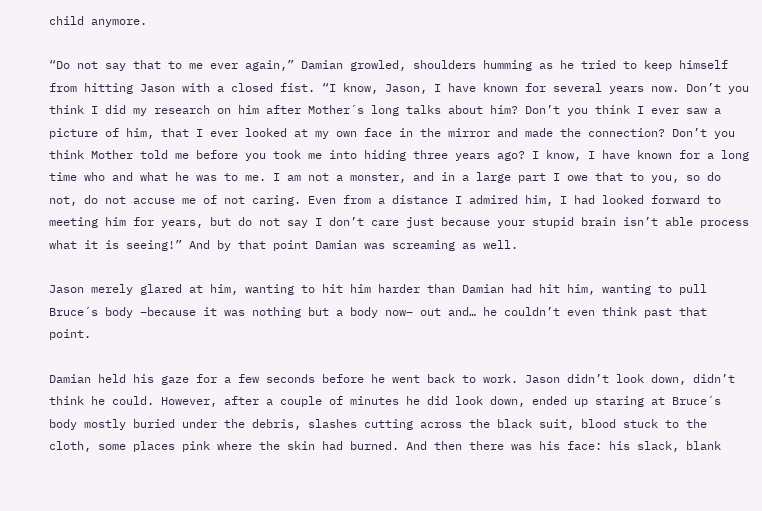child anymore.

“Do not say that to me ever again,” Damian growled, shoulders humming as he tried to keep himself from hitting Jason with a closed fist. “I know, Jason, I have known for several years now. Don’t you think I did my research on him after Mother´s long talks about him? Don’t you think I ever saw a picture of him, that I ever looked at my own face in the mirror and made the connection? Don’t you think Mother told me before you took me into hiding three years ago? I know, I have known for a long time who and what he was to me. I am not a monster, and in a large part I owe that to you, so do not, do not accuse me of not caring. Even from a distance I admired him, I had looked forward to meeting him for years, but do not say I don’t care just because your stupid brain isn’t able process what it is seeing!” And by that point Damian was screaming as well.

Jason merely glared at him, wanting to hit him harder than Damian had hit him, wanting to pull Bruce´s body –because it was nothing but a body now– out and… he couldn’t even think past that point.

Damian held his gaze for a few seconds before he went back to work. Jason didn’t look down, didn’t think he could. However, after a couple of minutes he did look down, ended up staring at Bruce´s body mostly buried under the debris, slashes cutting across the black suit, blood stuck to the cloth, some places pink where the skin had burned. And then there was his face: his slack, blank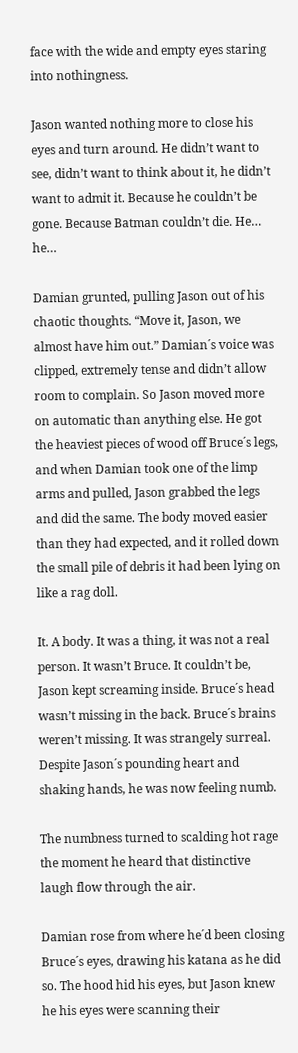face with the wide and empty eyes staring into nothingness.

Jason wanted nothing more to close his eyes and turn around. He didn’t want to see, didn’t want to think about it, he didn’t want to admit it. Because he couldn’t be gone. Because Batman couldn’t die. He… he…

Damian grunted, pulling Jason out of his chaotic thoughts. “Move it, Jason, we almost have him out.” Damian´s voice was clipped, extremely tense and didn’t allow room to complain. So Jason moved more on automatic than anything else. He got the heaviest pieces of wood off Bruce´s legs, and when Damian took one of the limp arms and pulled, Jason grabbed the legs and did the same. The body moved easier than they had expected, and it rolled down the small pile of debris it had been lying on like a rag doll.

It. A body. It was a thing, it was not a real person. It wasn’t Bruce. It couldn’t be, Jason kept screaming inside. Bruce´s head wasn’t missing in the back. Bruce´s brains weren’t missing. It was strangely surreal. Despite Jason´s pounding heart and shaking hands, he was now feeling numb.

The numbness turned to scalding hot rage the moment he heard that distinctive laugh flow through the air.

Damian rose from where he´d been closing Bruce´s eyes, drawing his katana as he did so. The hood hid his eyes, but Jason knew he his eyes were scanning their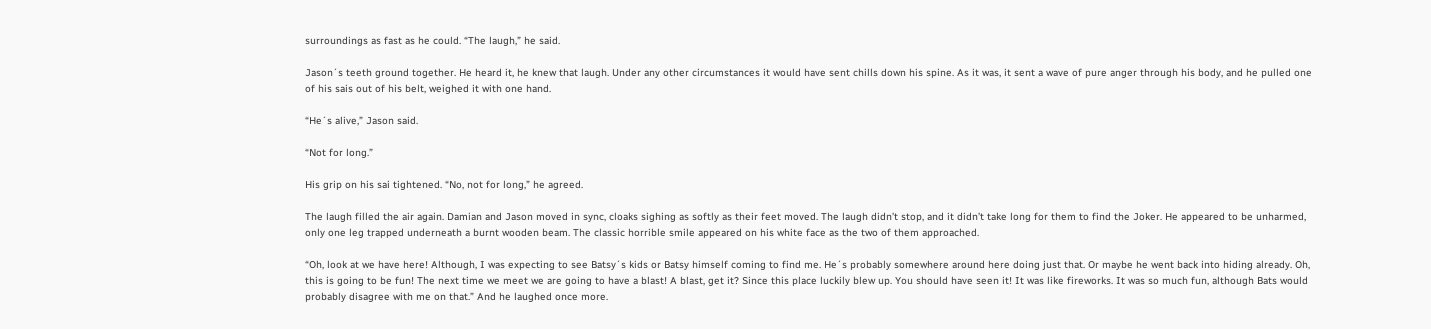surroundings as fast as he could. “The laugh,” he said.

Jason´s teeth ground together. He heard it, he knew that laugh. Under any other circumstances it would have sent chills down his spine. As it was, it sent a wave of pure anger through his body, and he pulled one of his sais out of his belt, weighed it with one hand.

“He´s alive,” Jason said.

“Not for long.”

His grip on his sai tightened. “No, not for long,” he agreed.

The laugh filled the air again. Damian and Jason moved in sync, cloaks sighing as softly as their feet moved. The laugh didn’t stop, and it didn’t take long for them to find the Joker. He appeared to be unharmed, only one leg trapped underneath a burnt wooden beam. The classic horrible smile appeared on his white face as the two of them approached.

“Oh, look at we have here! Although, I was expecting to see Batsy´s kids or Batsy himself coming to find me. He´s probably somewhere around here doing just that. Or maybe he went back into hiding already. Oh, this is going to be fun! The next time we meet we are going to have a blast! A blast, get it? Since this place luckily blew up. You should have seen it! It was like fireworks. It was so much fun, although Bats would probably disagree with me on that.” And he laughed once more.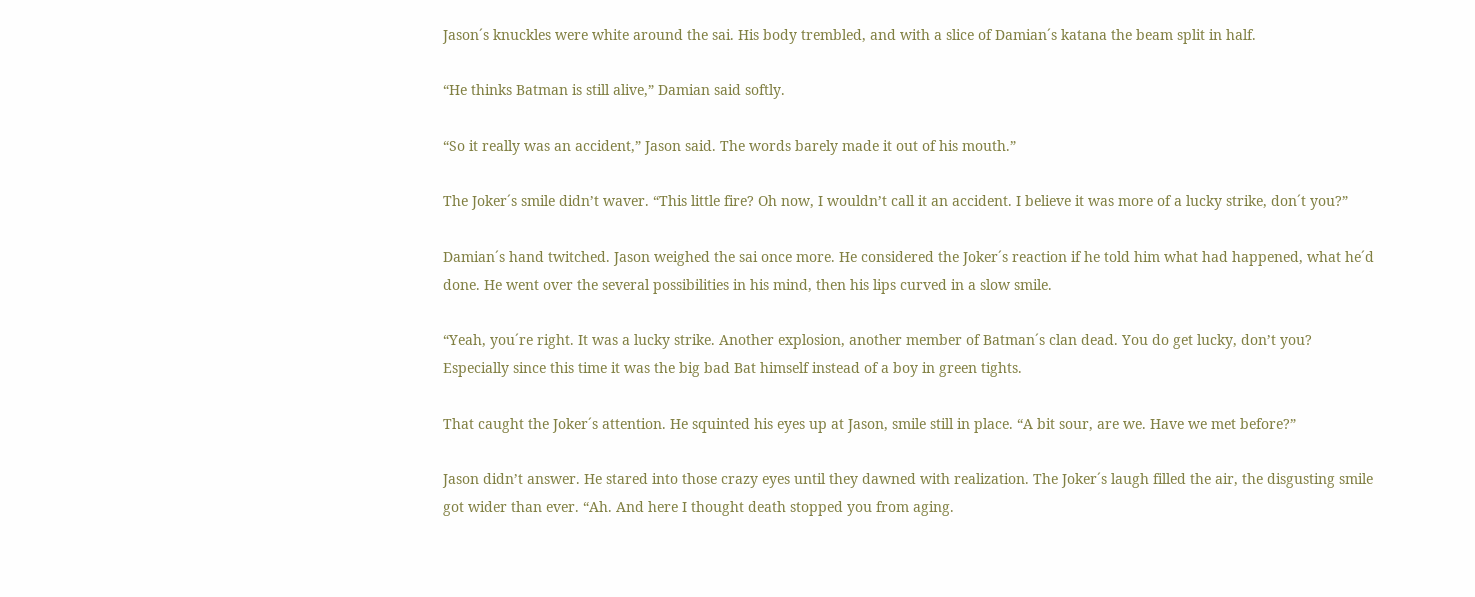Jason´s knuckles were white around the sai. His body trembled, and with a slice of Damian´s katana the beam split in half.

“He thinks Batman is still alive,” Damian said softly.

“So it really was an accident,” Jason said. The words barely made it out of his mouth.”

The Joker´s smile didn’t waver. “This little fire? Oh now, I wouldn’t call it an accident. I believe it was more of a lucky strike, don´t you?”

Damian´s hand twitched. Jason weighed the sai once more. He considered the Joker´s reaction if he told him what had happened, what he´d done. He went over the several possibilities in his mind, then his lips curved in a slow smile.

“Yeah, you´re right. It was a lucky strike. Another explosion, another member of Batman´s clan dead. You do get lucky, don’t you? Especially since this time it was the big bad Bat himself instead of a boy in green tights.

That caught the Joker´s attention. He squinted his eyes up at Jason, smile still in place. “A bit sour, are we. Have we met before?”

Jason didn’t answer. He stared into those crazy eyes until they dawned with realization. The Joker´s laugh filled the air, the disgusting smile got wider than ever. “Ah. And here I thought death stopped you from aging.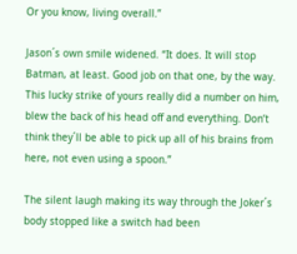Or you know, living overall.”

Jason´s own smile widened. “It does. It will stop Batman, at least. Good job on that one, by the way. This lucky strike of yours really did a number on him, blew the back of his head off and everything. Don’t think they´ll be able to pick up all of his brains from here, not even using a spoon.”

The silent laugh making its way through the Joker´s body stopped like a switch had been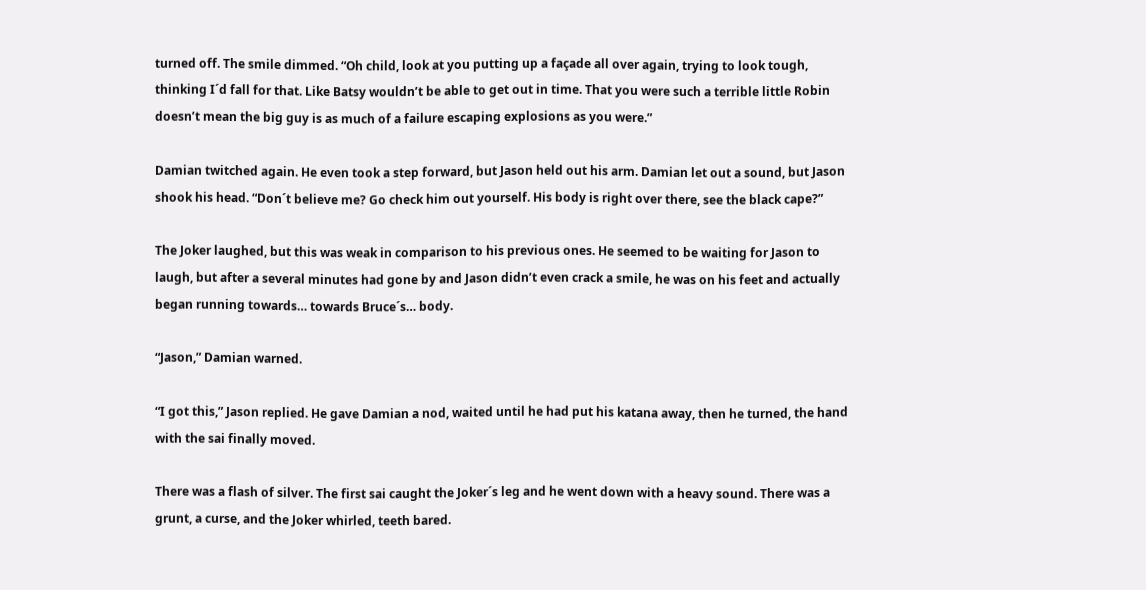turned off. The smile dimmed. “Oh child, look at you putting up a façade all over again, trying to look tough, thinking I´d fall for that. Like Batsy wouldn’t be able to get out in time. That you were such a terrible little Robin doesn’t mean the big guy is as much of a failure escaping explosions as you were.”

Damian twitched again. He even took a step forward, but Jason held out his arm. Damian let out a sound, but Jason shook his head. “Don´t believe me? Go check him out yourself. His body is right over there, see the black cape?”

The Joker laughed, but this was weak in comparison to his previous ones. He seemed to be waiting for Jason to laugh, but after a several minutes had gone by and Jason didn’t even crack a smile, he was on his feet and actually began running towards… towards Bruce´s… body.

“Jason,” Damian warned.

“I got this,” Jason replied. He gave Damian a nod, waited until he had put his katana away, then he turned, the hand with the sai finally moved.

There was a flash of silver. The first sai caught the Joker´s leg and he went down with a heavy sound. There was a grunt, a curse, and the Joker whirled, teeth bared.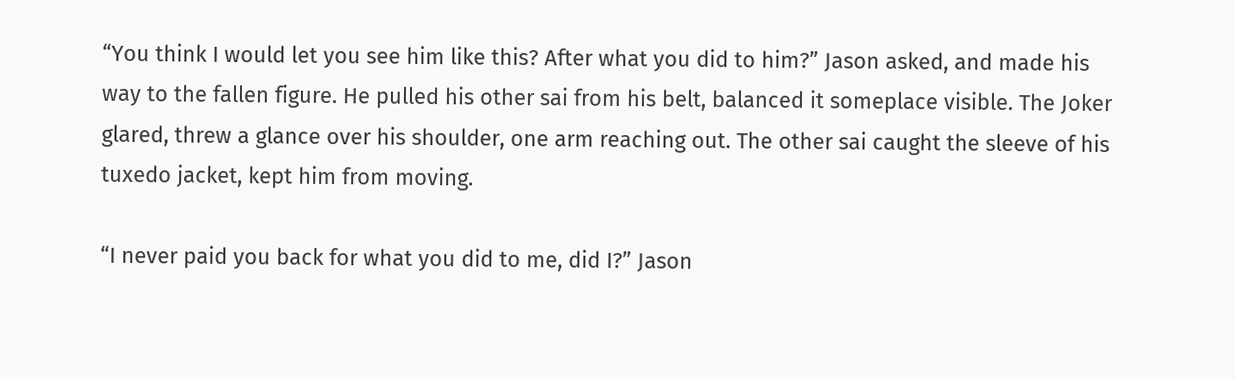“You think I would let you see him like this? After what you did to him?” Jason asked, and made his way to the fallen figure. He pulled his other sai from his belt, balanced it someplace visible. The Joker glared, threw a glance over his shoulder, one arm reaching out. The other sai caught the sleeve of his tuxedo jacket, kept him from moving.

“I never paid you back for what you did to me, did I?” Jason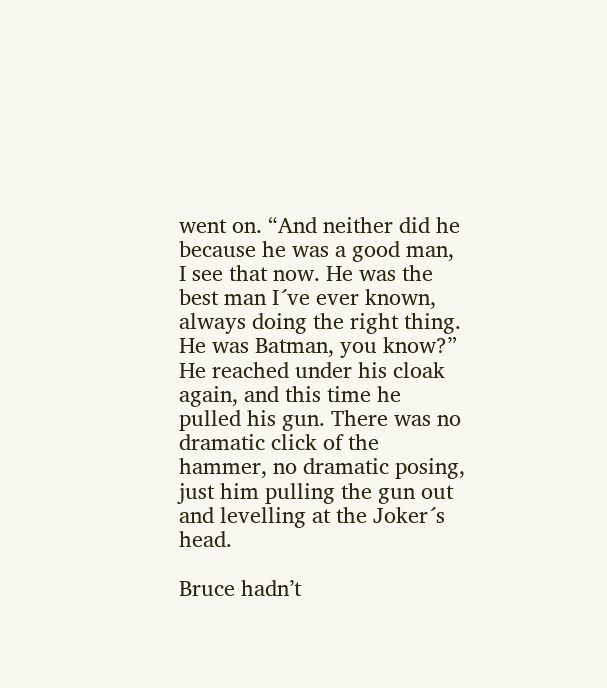went on. “And neither did he because he was a good man, I see that now. He was the best man I´ve ever known, always doing the right thing. He was Batman, you know?” He reached under his cloak again, and this time he pulled his gun. There was no dramatic click of the hammer, no dramatic posing, just him pulling the gun out and levelling at the Joker´s head.

Bruce hadn’t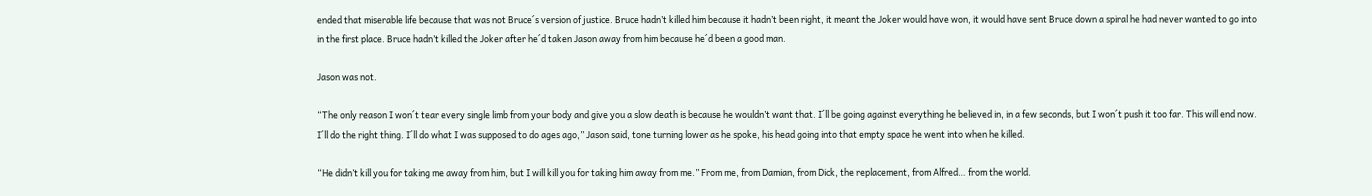ended that miserable life because that was not Bruce´s version of justice. Bruce hadn’t killed him because it hadn’t been right, it meant the Joker would have won, it would have sent Bruce down a spiral he had never wanted to go into in the first place. Bruce hadn’t killed the Joker after he´d taken Jason away from him because he´d been a good man.

Jason was not.

“The only reason I won´t tear every single limb from your body and give you a slow death is because he wouldn’t want that. I´ll be going against everything he believed in, in a few seconds, but I won´t push it too far. This will end now. I´ll do the right thing. I´ll do what I was supposed to do ages ago,” Jason said, tone turning lower as he spoke, his head going into that empty space he went into when he killed.

“He didn’t kill you for taking me away from him, but I will kill you for taking him away from me.” From me, from Damian, from Dick, the replacement, from Alfred… from the world.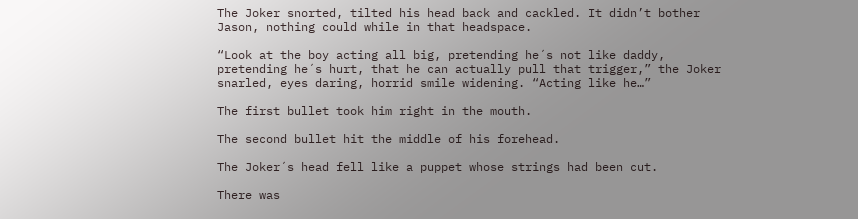The Joker snorted, tilted his head back and cackled. It didn’t bother Jason, nothing could while in that headspace.

“Look at the boy acting all big, pretending he´s not like daddy, pretending he´s hurt, that he can actually pull that trigger,” the Joker snarled, eyes daring, horrid smile widening. “Acting like he…”

The first bullet took him right in the mouth.

The second bullet hit the middle of his forehead.

The Joker´s head fell like a puppet whose strings had been cut.

There was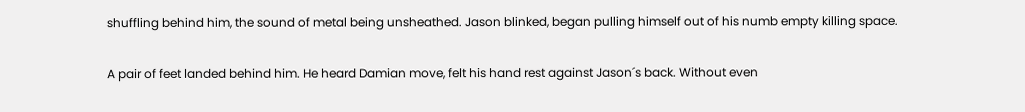shuffling behind him, the sound of metal being unsheathed. Jason blinked, began pulling himself out of his numb empty killing space.

A pair of feet landed behind him. He heard Damian move, felt his hand rest against Jason´s back. Without even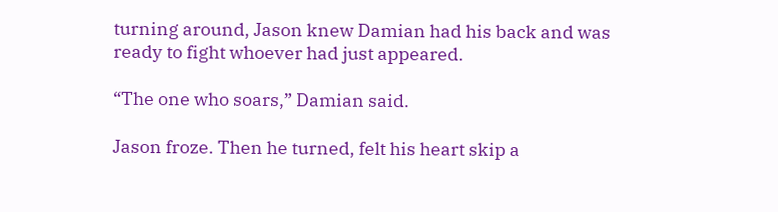turning around, Jason knew Damian had his back and was ready to fight whoever had just appeared.

“The one who soars,” Damian said.

Jason froze. Then he turned, felt his heart skip a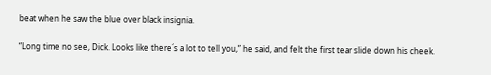beat when he saw the blue over black insignia.

“Long time no see, Dick. Looks like there´s a lot to tell you,” he said, and felt the first tear slide down his cheek.